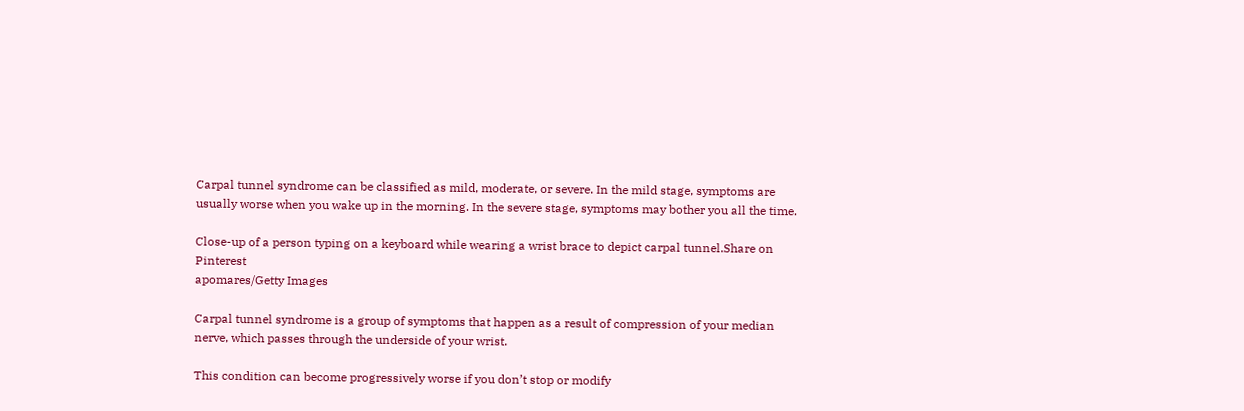Carpal tunnel syndrome can be classified as mild, moderate, or severe. In the mild stage, symptoms are usually worse when you wake up in the morning. In the severe stage, symptoms may bother you all the time.

Close-up of a person typing on a keyboard while wearing a wrist brace to depict carpal tunnel.Share on Pinterest
apomares/Getty Images

Carpal tunnel syndrome is a group of symptoms that happen as a result of compression of your median nerve, which passes through the underside of your wrist.

This condition can become progressively worse if you don’t stop or modify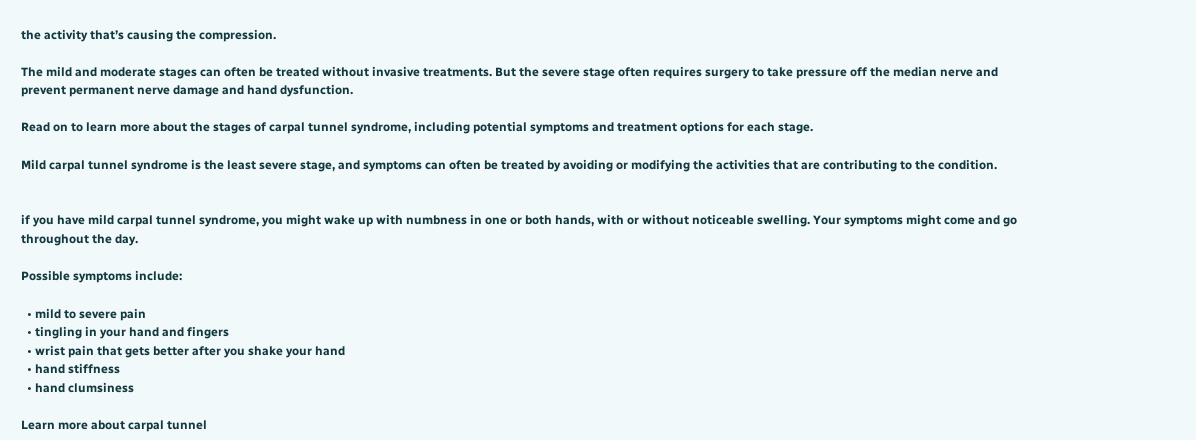the activity that’s causing the compression.

The mild and moderate stages can often be treated without invasive treatments. But the severe stage often requires surgery to take pressure off the median nerve and prevent permanent nerve damage and hand dysfunction.

Read on to learn more about the stages of carpal tunnel syndrome, including potential symptoms and treatment options for each stage.

Mild carpal tunnel syndrome is the least severe stage, and symptoms can often be treated by avoiding or modifying the activities that are contributing to the condition.


if you have mild carpal tunnel syndrome, you might wake up with numbness in one or both hands, with or without noticeable swelling. Your symptoms might come and go throughout the day.

Possible symptoms include:

  • mild to severe pain
  • tingling in your hand and fingers
  • wrist pain that gets better after you shake your hand
  • hand stiffness
  • hand clumsiness

Learn more about carpal tunnel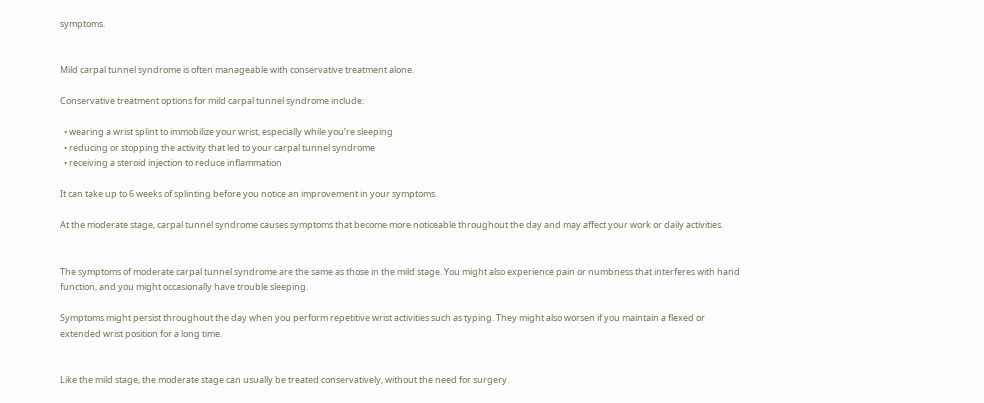symptoms.


Mild carpal tunnel syndrome is often manageable with conservative treatment alone.

Conservative treatment options for mild carpal tunnel syndrome include:

  • wearing a wrist splint to immobilize your wrist, especially while you’re sleeping
  • reducing or stopping the activity that led to your carpal tunnel syndrome
  • receiving a steroid injection to reduce inflammation

It can take up to 6 weeks of splinting before you notice an improvement in your symptoms.

At the moderate stage, carpal tunnel syndrome causes symptoms that become more noticeable throughout the day and may affect your work or daily activities.


The symptoms of moderate carpal tunnel syndrome are the same as those in the mild stage. You might also experience pain or numbness that interferes with hand function, and you might occasionally have trouble sleeping.

Symptoms might persist throughout the day when you perform repetitive wrist activities such as typing. They might also worsen if you maintain a flexed or extended wrist position for a long time.


Like the mild stage, the moderate stage can usually be treated conservatively, without the need for surgery.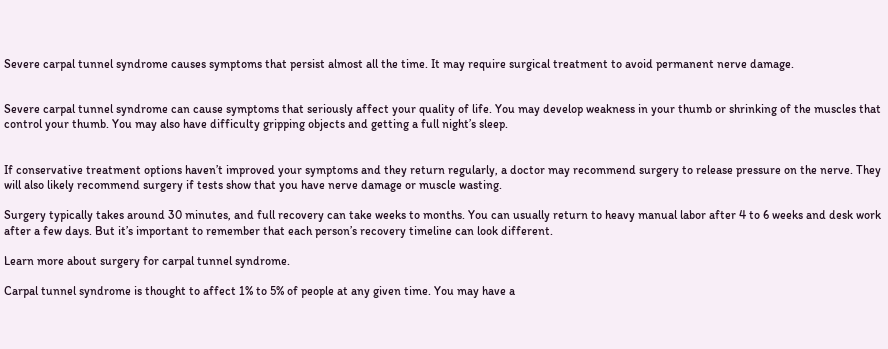Severe carpal tunnel syndrome causes symptoms that persist almost all the time. It may require surgical treatment to avoid permanent nerve damage.


Severe carpal tunnel syndrome can cause symptoms that seriously affect your quality of life. You may develop weakness in your thumb or shrinking of the muscles that control your thumb. You may also have difficulty gripping objects and getting a full night’s sleep.


If conservative treatment options haven’t improved your symptoms and they return regularly, a doctor may recommend surgery to release pressure on the nerve. They will also likely recommend surgery if tests show that you have nerve damage or muscle wasting.

Surgery typically takes around 30 minutes, and full recovery can take weeks to months. You can usually return to heavy manual labor after 4 to 6 weeks and desk work after a few days. But it’s important to remember that each person’s recovery timeline can look different.

Learn more about surgery for carpal tunnel syndrome.

Carpal tunnel syndrome is thought to affect 1% to 5% of people at any given time. You may have a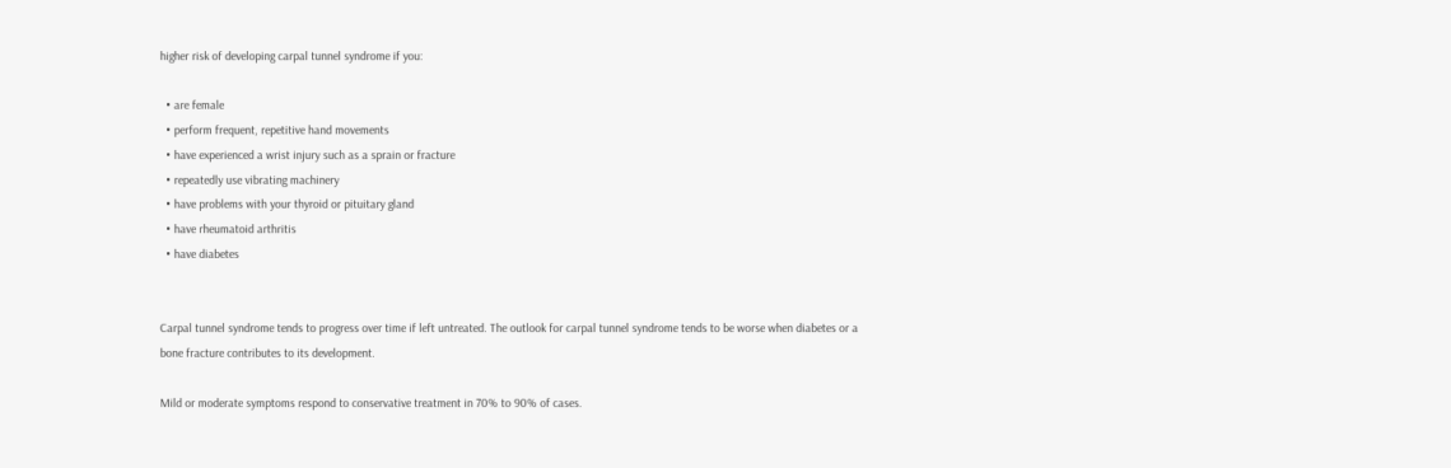higher risk of developing carpal tunnel syndrome if you:

  • are female
  • perform frequent, repetitive hand movements
  • have experienced a wrist injury such as a sprain or fracture
  • repeatedly use vibrating machinery
  • have problems with your thyroid or pituitary gland
  • have rheumatoid arthritis
  • have diabetes


Carpal tunnel syndrome tends to progress over time if left untreated. The outlook for carpal tunnel syndrome tends to be worse when diabetes or a bone fracture contributes to its development.

Mild or moderate symptoms respond to conservative treatment in 70% to 90% of cases.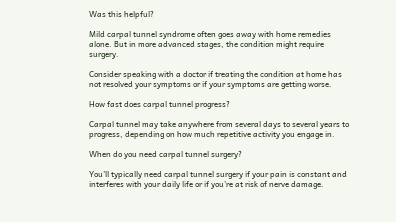Was this helpful?

Mild carpal tunnel syndrome often goes away with home remedies alone. But in more advanced stages, the condition might require surgery.

Consider speaking with a doctor if treating the condition at home has not resolved your symptoms or if your symptoms are getting worse.

How fast does carpal tunnel progress?

Carpal tunnel may take anywhere from several days to several years to progress, depending on how much repetitive activity you engage in.

When do you need carpal tunnel surgery?

You’ll typically need carpal tunnel surgery if your pain is constant and interferes with your daily life or if you’re at risk of nerve damage.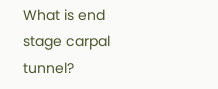What is end stage carpal tunnel?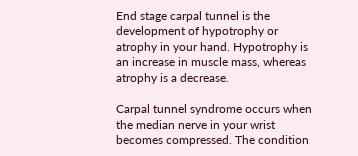End stage carpal tunnel is the development of hypotrophy or atrophy in your hand. Hypotrophy is an increase in muscle mass, whereas atrophy is a decrease.

Carpal tunnel syndrome occurs when the median nerve in your wrist becomes compressed. The condition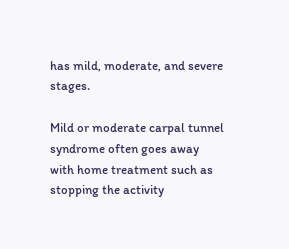has mild, moderate, and severe stages.

Mild or moderate carpal tunnel syndrome often goes away with home treatment such as stopping the activity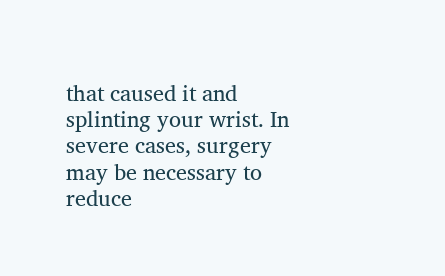that caused it and splinting your wrist. In severe cases, surgery may be necessary to reduce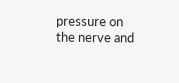pressure on the nerve and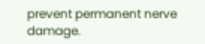prevent permanent nerve damage.